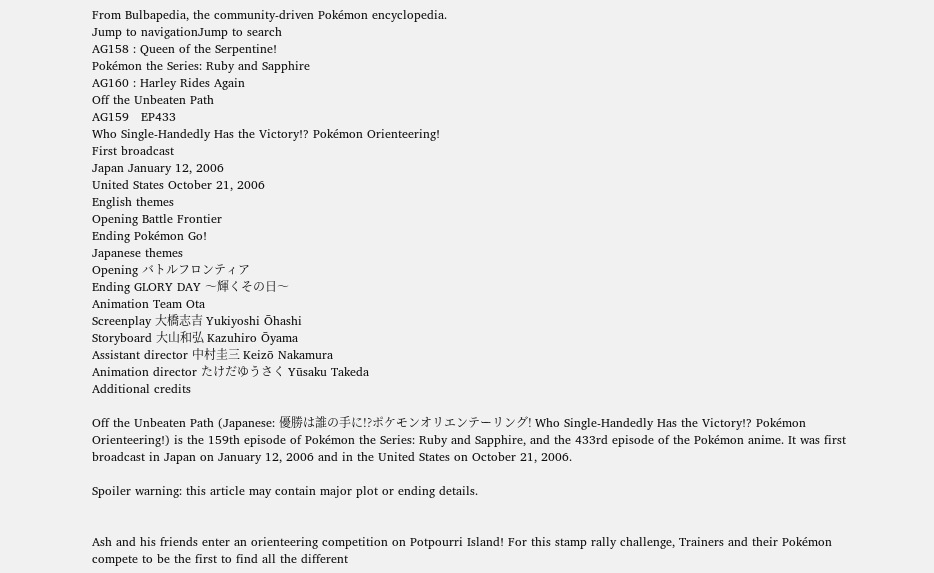From Bulbapedia, the community-driven Pokémon encyclopedia.
Jump to navigationJump to search
AG158 : Queen of the Serpentine!
Pokémon the Series: Ruby and Sapphire
AG160 : Harley Rides Again
Off the Unbeaten Path
AG159   EP433
Who Single-Handedly Has the Victory!? Pokémon Orienteering!
First broadcast
Japan January 12, 2006
United States October 21, 2006
English themes
Opening Battle Frontier
Ending Pokémon Go!
Japanese themes
Opening バトルフロンティア
Ending GLORY DAY 〜輝くその日〜
Animation Team Ota
Screenplay 大橋志吉 Yukiyoshi Ōhashi
Storyboard 大山和弘 Kazuhiro Ōyama
Assistant director 中村圭三 Keizō Nakamura
Animation director たけだゆうさく Yūsaku Takeda
Additional credits

Off the Unbeaten Path (Japanese: 優勝は誰の手に!?ポケモンオリエンテーリング! Who Single-Handedly Has the Victory!? Pokémon Orienteering!) is the 159th episode of Pokémon the Series: Ruby and Sapphire, and the 433rd episode of the Pokémon anime. It was first broadcast in Japan on January 12, 2006 and in the United States on October 21, 2006.

Spoiler warning: this article may contain major plot or ending details.


Ash and his friends enter an orienteering competition on Potpourri Island! For this stamp rally challenge, Trainers and their Pokémon compete to be the first to find all the different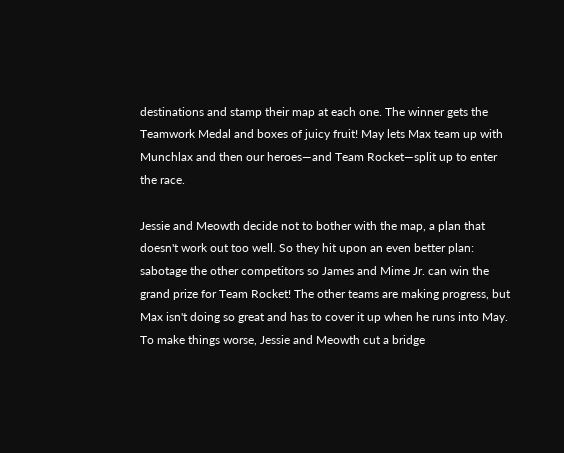destinations and stamp their map at each one. The winner gets the Teamwork Medal and boxes of juicy fruit! May lets Max team up with Munchlax and then our heroes—and Team Rocket—split up to enter the race.

Jessie and Meowth decide not to bother with the map, a plan that doesn't work out too well. So they hit upon an even better plan: sabotage the other competitors so James and Mime Jr. can win the grand prize for Team Rocket! The other teams are making progress, but Max isn't doing so great and has to cover it up when he runs into May. To make things worse, Jessie and Meowth cut a bridge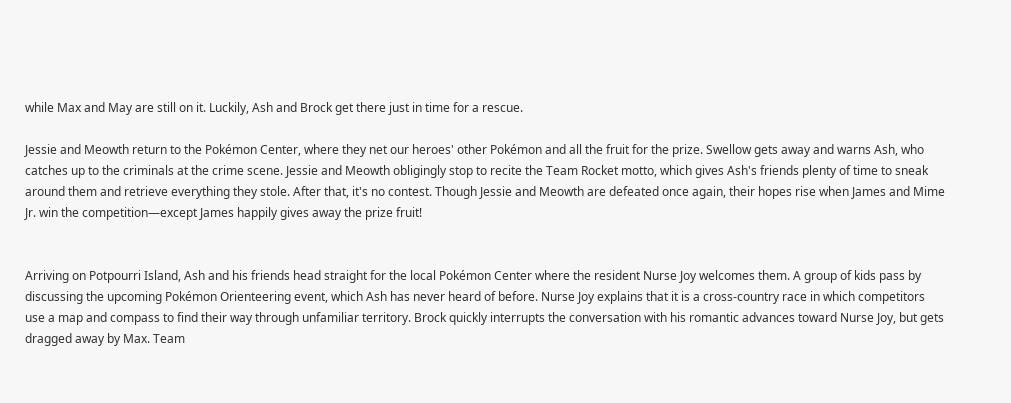while Max and May are still on it. Luckily, Ash and Brock get there just in time for a rescue.

Jessie and Meowth return to the Pokémon Center, where they net our heroes' other Pokémon and all the fruit for the prize. Swellow gets away and warns Ash, who catches up to the criminals at the crime scene. Jessie and Meowth obligingly stop to recite the Team Rocket motto, which gives Ash's friends plenty of time to sneak around them and retrieve everything they stole. After that, it's no contest. Though Jessie and Meowth are defeated once again, their hopes rise when James and Mime Jr. win the competition—except James happily gives away the prize fruit!


Arriving on Potpourri Island, Ash and his friends head straight for the local Pokémon Center where the resident Nurse Joy welcomes them. A group of kids pass by discussing the upcoming Pokémon Orienteering event, which Ash has never heard of before. Nurse Joy explains that it is a cross-country race in which competitors use a map and compass to find their way through unfamiliar territory. Brock quickly interrupts the conversation with his romantic advances toward Nurse Joy, but gets dragged away by Max. Team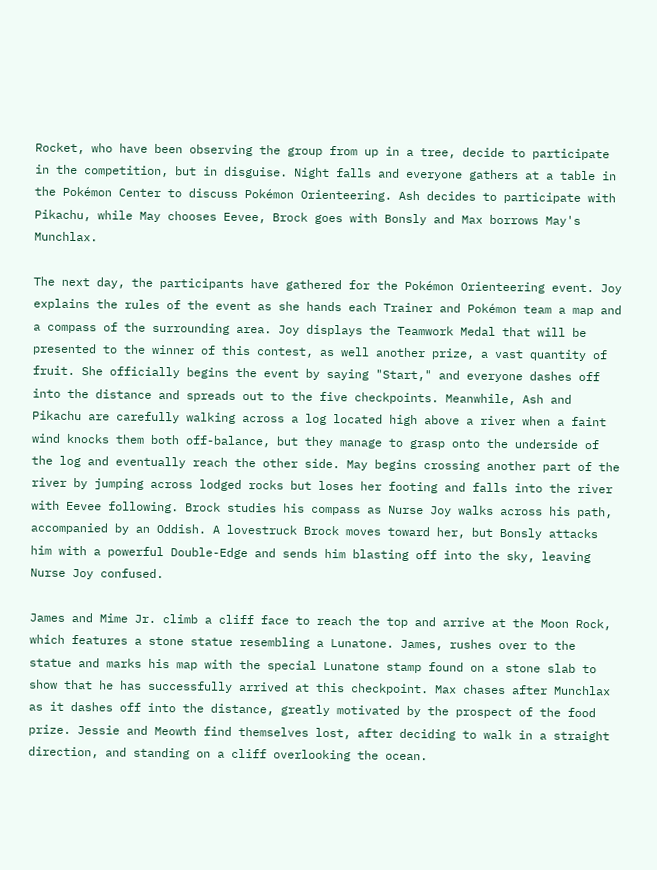Rocket, who have been observing the group from up in a tree, decide to participate in the competition, but in disguise. Night falls and everyone gathers at a table in the Pokémon Center to discuss Pokémon Orienteering. Ash decides to participate with Pikachu, while May chooses Eevee, Brock goes with Bonsly and Max borrows May's Munchlax.

The next day, the participants have gathered for the Pokémon Orienteering event. Joy explains the rules of the event as she hands each Trainer and Pokémon team a map and a compass of the surrounding area. Joy displays the Teamwork Medal that will be presented to the winner of this contest, as well another prize, a vast quantity of fruit. She officially begins the event by saying "Start," and everyone dashes off into the distance and spreads out to the five checkpoints. Meanwhile, Ash and Pikachu are carefully walking across a log located high above a river when a faint wind knocks them both off-balance, but they manage to grasp onto the underside of the log and eventually reach the other side. May begins crossing another part of the river by jumping across lodged rocks but loses her footing and falls into the river with Eevee following. Brock studies his compass as Nurse Joy walks across his path, accompanied by an Oddish. A lovestruck Brock moves toward her, but Bonsly attacks him with a powerful Double-Edge and sends him blasting off into the sky, leaving Nurse Joy confused.

James and Mime Jr. climb a cliff face to reach the top and arrive at the Moon Rock, which features a stone statue resembling a Lunatone. James, rushes over to the statue and marks his map with the special Lunatone stamp found on a stone slab to show that he has successfully arrived at this checkpoint. Max chases after Munchlax as it dashes off into the distance, greatly motivated by the prospect of the food prize. Jessie and Meowth find themselves lost, after deciding to walk in a straight direction, and standing on a cliff overlooking the ocean.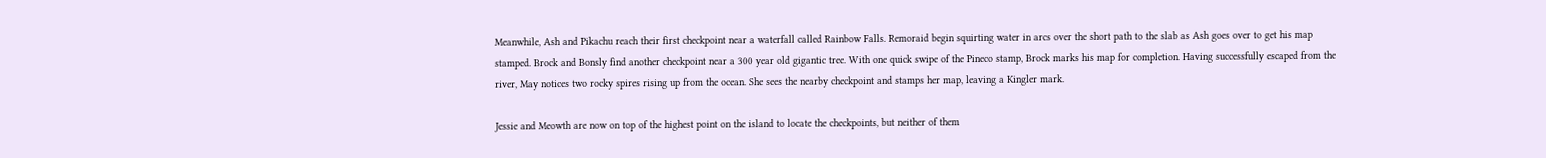Meanwhile, Ash and Pikachu reach their first checkpoint near a waterfall called Rainbow Falls. Remoraid begin squirting water in arcs over the short path to the slab as Ash goes over to get his map stamped. Brock and Bonsly find another checkpoint near a 300 year old gigantic tree. With one quick swipe of the Pineco stamp, Brock marks his map for completion. Having successfully escaped from the river, May notices two rocky spires rising up from the ocean. She sees the nearby checkpoint and stamps her map, leaving a Kingler mark.

Jessie and Meowth are now on top of the highest point on the island to locate the checkpoints, but neither of them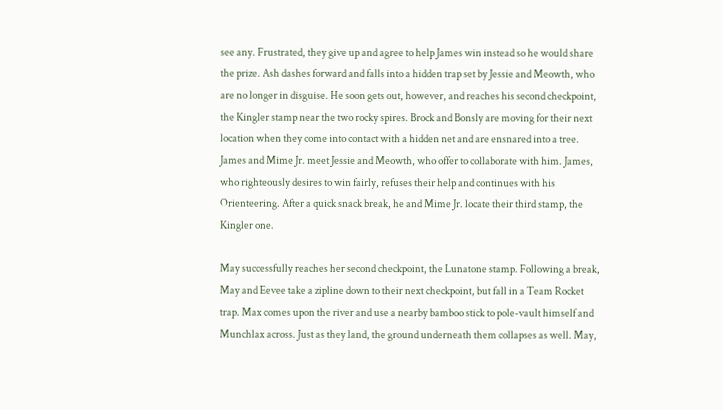see any. Frustrated, they give up and agree to help James win instead so he would share the prize. Ash dashes forward and falls into a hidden trap set by Jessie and Meowth, who are no longer in disguise. He soon gets out, however, and reaches his second checkpoint, the Kingler stamp near the two rocky spires. Brock and Bonsly are moving for their next location when they come into contact with a hidden net and are ensnared into a tree. James and Mime Jr. meet Jessie and Meowth, who offer to collaborate with him. James, who righteously desires to win fairly, refuses their help and continues with his Orienteering. After a quick snack break, he and Mime Jr. locate their third stamp, the Kingler one.

May successfully reaches her second checkpoint, the Lunatone stamp. Following a break, May and Eevee take a zipline down to their next checkpoint, but fall in a Team Rocket trap. Max comes upon the river and use a nearby bamboo stick to pole-vault himself and Munchlax across. Just as they land, the ground underneath them collapses as well. May,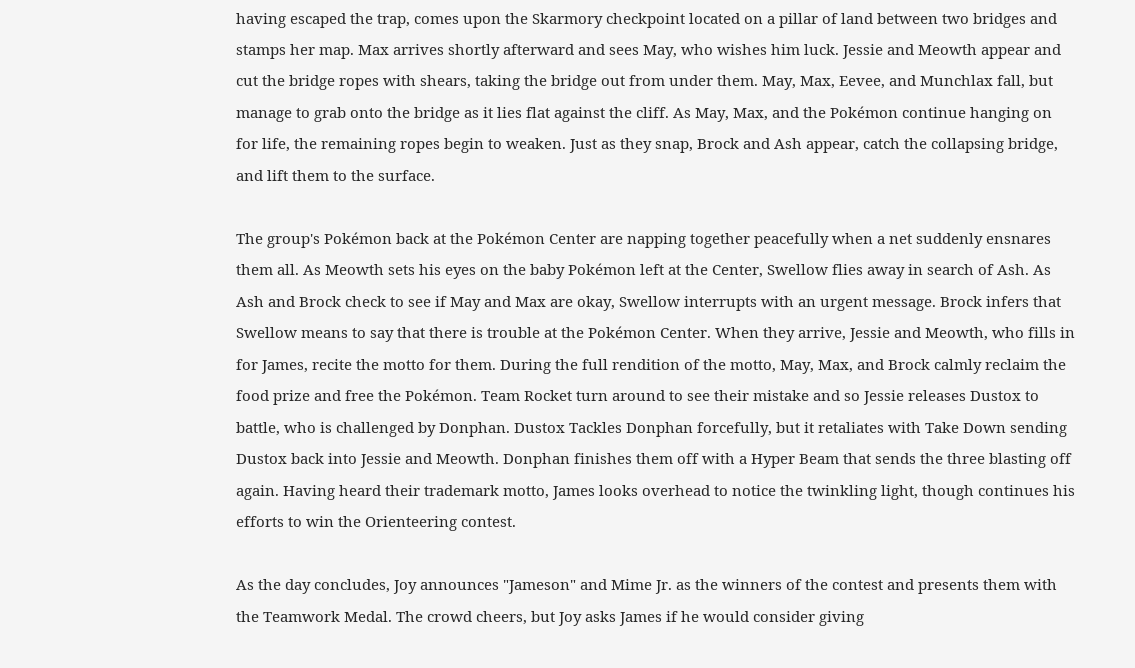having escaped the trap, comes upon the Skarmory checkpoint located on a pillar of land between two bridges and stamps her map. Max arrives shortly afterward and sees May, who wishes him luck. Jessie and Meowth appear and cut the bridge ropes with shears, taking the bridge out from under them. May, Max, Eevee, and Munchlax fall, but manage to grab onto the bridge as it lies flat against the cliff. As May, Max, and the Pokémon continue hanging on for life, the remaining ropes begin to weaken. Just as they snap, Brock and Ash appear, catch the collapsing bridge, and lift them to the surface.

The group's Pokémon back at the Pokémon Center are napping together peacefully when a net suddenly ensnares them all. As Meowth sets his eyes on the baby Pokémon left at the Center, Swellow flies away in search of Ash. As Ash and Brock check to see if May and Max are okay, Swellow interrupts with an urgent message. Brock infers that Swellow means to say that there is trouble at the Pokémon Center. When they arrive, Jessie and Meowth, who fills in for James, recite the motto for them. During the full rendition of the motto, May, Max, and Brock calmly reclaim the food prize and free the Pokémon. Team Rocket turn around to see their mistake and so Jessie releases Dustox to battle, who is challenged by Donphan. Dustox Tackles Donphan forcefully, but it retaliates with Take Down sending Dustox back into Jessie and Meowth. Donphan finishes them off with a Hyper Beam that sends the three blasting off again. Having heard their trademark motto, James looks overhead to notice the twinkling light, though continues his efforts to win the Orienteering contest.

As the day concludes, Joy announces "Jameson" and Mime Jr. as the winners of the contest and presents them with the Teamwork Medal. The crowd cheers, but Joy asks James if he would consider giving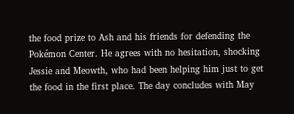the food prize to Ash and his friends for defending the Pokémon Center. He agrees with no hesitation, shocking Jessie and Meowth, who had been helping him just to get the food in the first place. The day concludes with May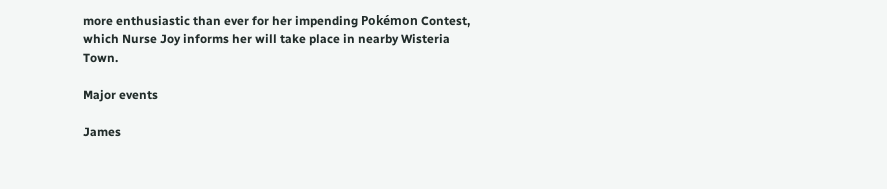more enthusiastic than ever for her impending Pokémon Contest, which Nurse Joy informs her will take place in nearby Wisteria Town.

Major events

James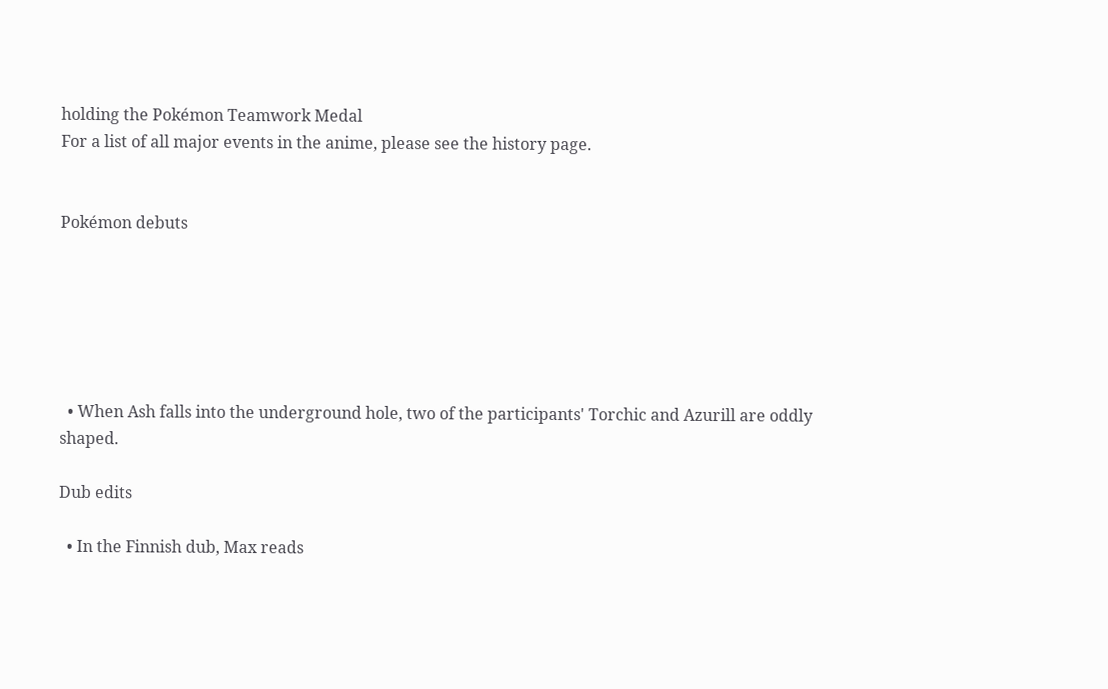holding the Pokémon Teamwork Medal
For a list of all major events in the anime, please see the history page.


Pokémon debuts






  • When Ash falls into the underground hole, two of the participants' Torchic and Azurill are oddly shaped.

Dub edits

  • In the Finnish dub, Max reads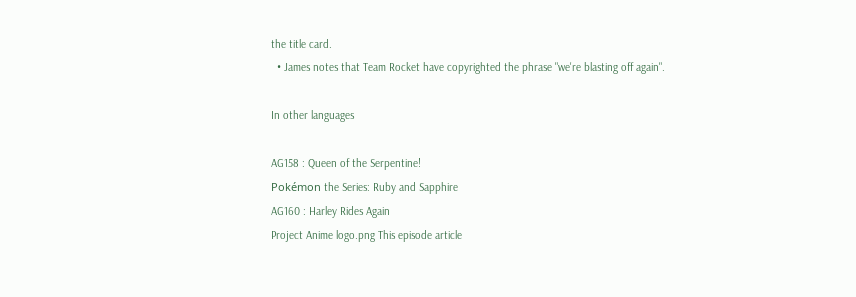the title card.
  • James notes that Team Rocket have copyrighted the phrase "we're blasting off again".

In other languages

AG158 : Queen of the Serpentine!
Pokémon the Series: Ruby and Sapphire
AG160 : Harley Rides Again
Project Anime logo.png This episode article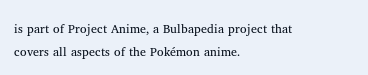is part of Project Anime, a Bulbapedia project that covers all aspects of the Pokémon anime.